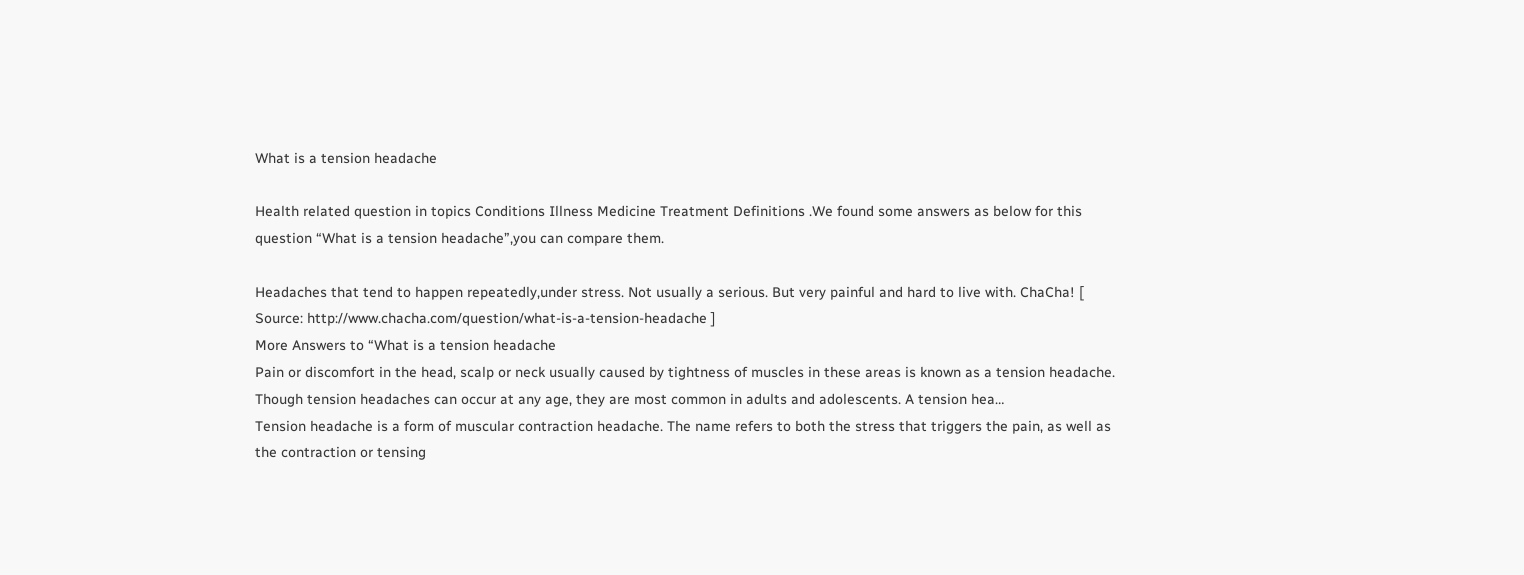What is a tension headache

Health related question in topics Conditions Illness Medicine Treatment Definitions .We found some answers as below for this question “What is a tension headache”,you can compare them.

Headaches that tend to happen repeatedly,under stress. Not usually a serious. But very painful and hard to live with. ChaCha! [ Source: http://www.chacha.com/question/what-is-a-tension-headache ]
More Answers to “What is a tension headache
Pain or discomfort in the head, scalp or neck usually caused by tightness of muscles in these areas is known as a tension headache. Though tension headaches can occur at any age, they are most common in adults and adolescents. A tension hea…
Tension headache is a form of muscular contraction headache. The name refers to both the stress that triggers the pain, as well as the contraction or tensing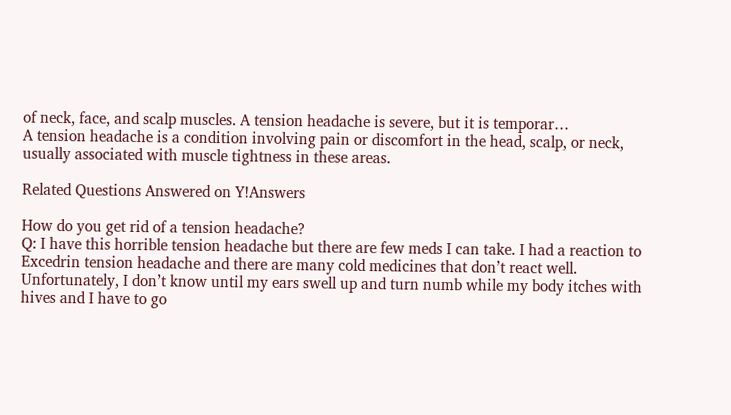of neck, face, and scalp muscles. A tension headache is severe, but it is temporar…
A tension headache is a condition involving pain or discomfort in the head, scalp, or neck, usually associated with muscle tightness in these areas.

Related Questions Answered on Y!Answers

How do you get rid of a tension headache?
Q: I have this horrible tension headache but there are few meds I can take. I had a reaction to Excedrin tension headache and there are many cold medicines that don’t react well. Unfortunately, I don’t know until my ears swell up and turn numb while my body itches with hives and I have to go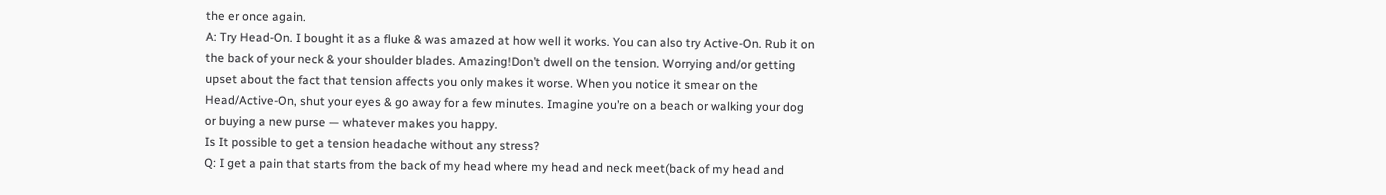the er once again.
A: Try Head-On. I bought it as a fluke & was amazed at how well it works. You can also try Active-On. Rub it on the back of your neck & your shoulder blades. Amazing!Don’t dwell on the tension. Worrying and/or getting upset about the fact that tension affects you only makes it worse. When you notice it smear on the Head/Active-On, shut your eyes & go away for a few minutes. Imagine you’re on a beach or walking your dog or buying a new purse — whatever makes you happy.
Is It possible to get a tension headache without any stress?
Q: I get a pain that starts from the back of my head where my head and neck meet(back of my head and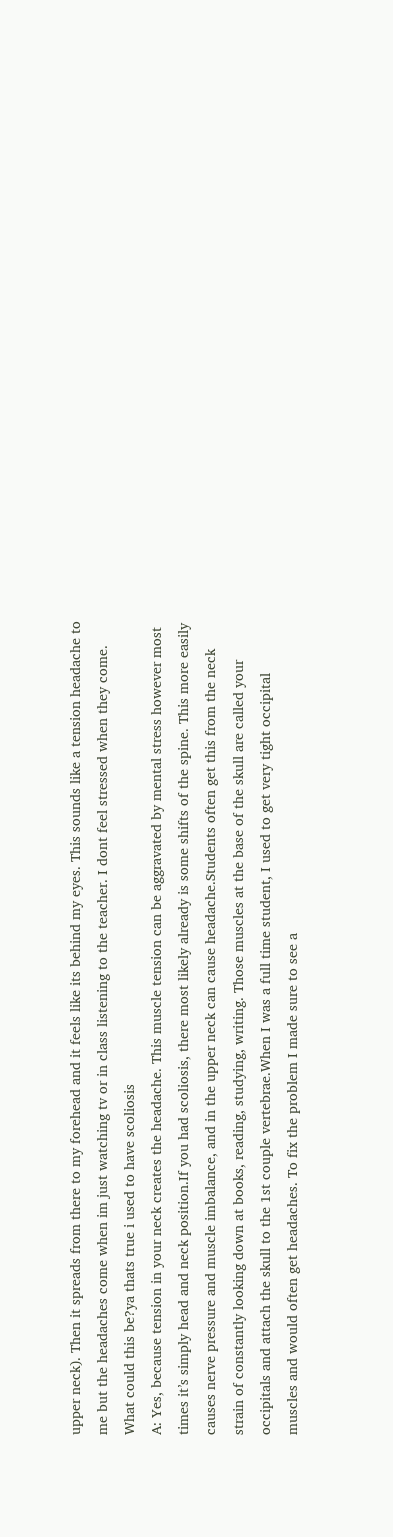upper neck). Then it spreads from there to my forehead and it feels like its behind my eyes. This sounds like a tension headache to me but the headaches come when im just watching tv or in class listening to the teacher. I dont feel stressed when they come. What could this be?ya thats true i used to have scoliosis
A: Yes, because tension in your neck creates the headache. This muscle tension can be aggravated by mental stress however most times it’s simply head and neck position.If you had scoliosis, there most likely already is some shifts of the spine. This more easily causes nerve pressure and muscle imbalance, and in the upper neck can cause headache.Students often get this from the neck strain of constantly looking down at books, reading, studying, writing. Those muscles at the base of the skull are called your occipitals and attach the skull to the 1st couple vertebrae.When I was a full time student, I used to get very tight occipital muscles and would often get headaches. To fix the problem I made sure to see a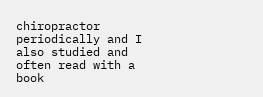chiropractor periodically and I also studied and often read with a book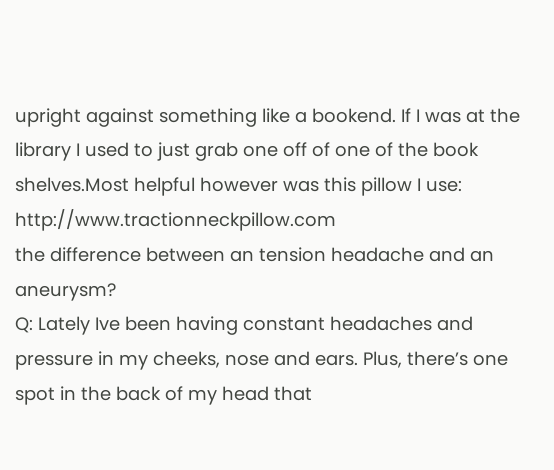upright against something like a bookend. If I was at the library I used to just grab one off of one of the book shelves.Most helpful however was this pillow I use: http://www.tractionneckpillow.com
the difference between an tension headache and an aneurysm?
Q: Lately Ive been having constant headaches and pressure in my cheeks, nose and ears. Plus, there’s one spot in the back of my head that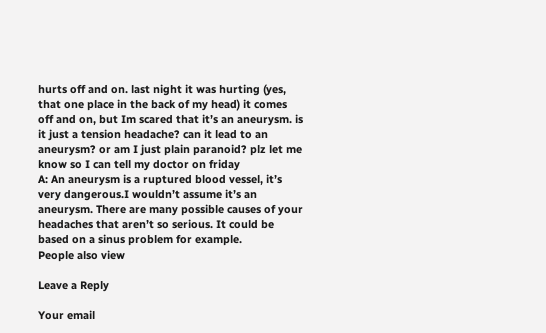hurts off and on. last night it was hurting (yes, that one place in the back of my head) it comes off and on, but Im scared that it’s an aneurysm. is it just a tension headache? can it lead to an aneurysm? or am I just plain paranoid? plz let me know so I can tell my doctor on friday
A: An aneurysm is a ruptured blood vessel, it’s very dangerous.I wouldn’t assume it’s an aneurysm. There are many possible causes of your headaches that aren’t so serious. It could be based on a sinus problem for example.
People also view

Leave a Reply

Your email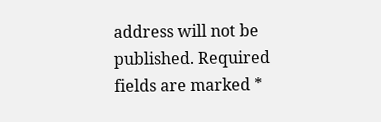address will not be published. Required fields are marked *